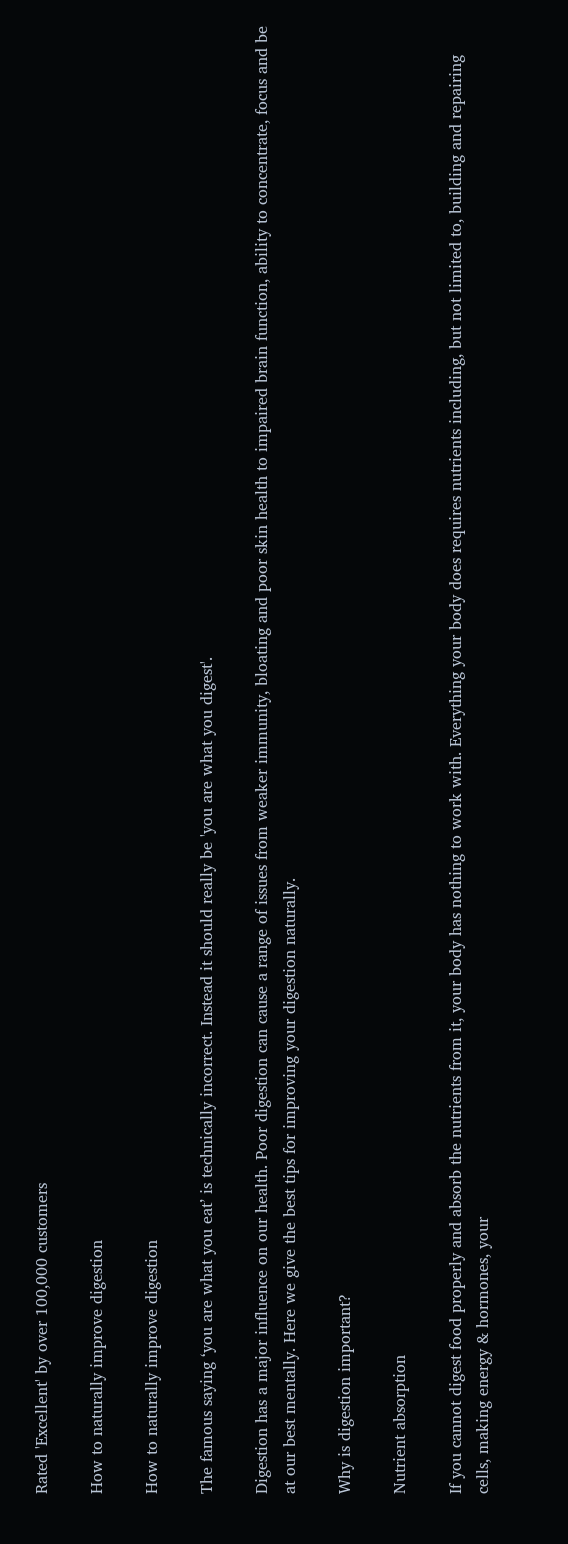Rated 'Excellent' by over 100,000 customers

How to naturally improve digestion

How to naturally improve digestion

The famous saying ‘you are what you eat’ is technically incorrect. Instead it should really be 'you are what you digest'.

Digestion has a major influence on our health. Poor digestion can cause a range of issues from weaker immunity, bloating and poor skin health to impaired brain function, ability to concentrate, focus and be at our best mentally. Here we give the best tips for improving your digestion naturally.

Why is digestion important?

Nutrient absorption

If you cannot digest food properly and absorb the nutrients from it, your body has nothing to work with. Everything your body does requires nutrients including, but not limited to, building and repairing cells, making energy & hormones, your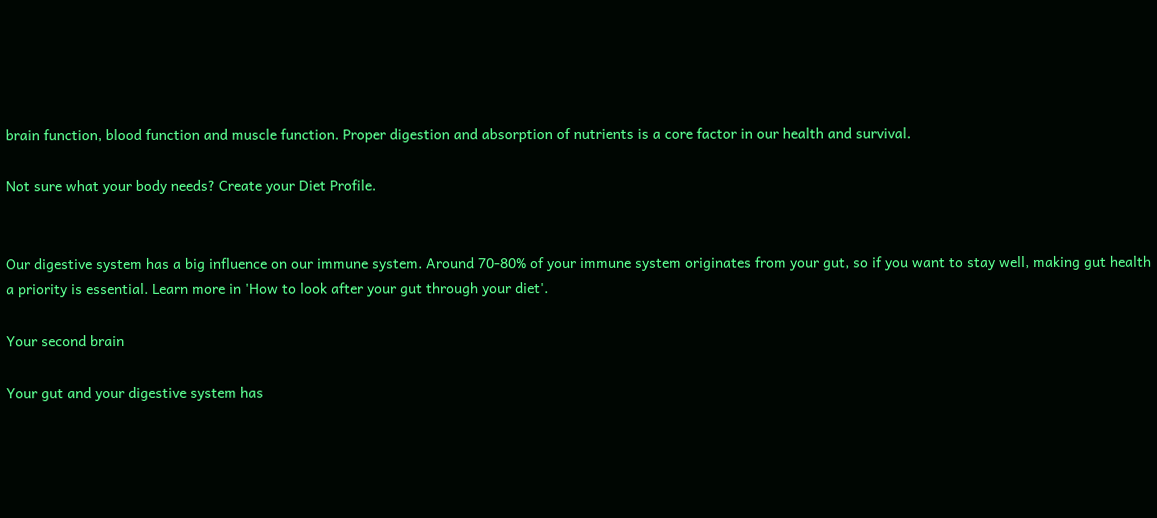brain function, blood function and muscle function. Proper digestion and absorption of nutrients is a core factor in our health and survival.

Not sure what your body needs? Create your Diet Profile.


Our digestive system has a big influence on our immune system. Around 70-80% of your immune system originates from your gut, so if you want to stay well, making gut health a priority is essential. Learn more in 'How to look after your gut through your diet'.

Your second brain

Your gut and your digestive system has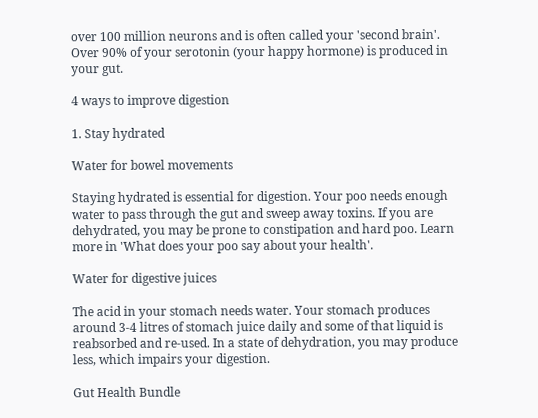over 100 million neurons and is often called your 'second brain'. Over 90% of your serotonin (your happy hormone) is produced in your gut.

4 ways to improve digestion

1. Stay hydrated

Water for bowel movements

Staying hydrated is essential for digestion. Your poo needs enough water to pass through the gut and sweep away toxins. If you are dehydrated, you may be prone to constipation and hard poo. Learn more in 'What does your poo say about your health'.

Water for digestive juices

The acid in your stomach needs water. Your stomach produces around 3-4 litres of stomach juice daily and some of that liquid is reabsorbed and re-used. In a state of dehydration, you may produce less, which impairs your digestion.

Gut Health Bundle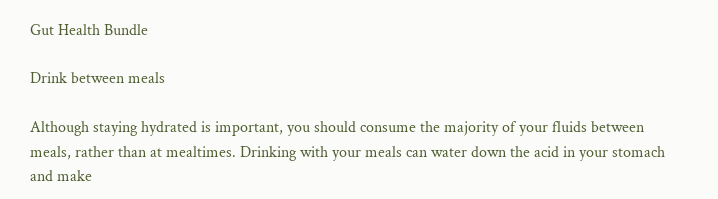Gut Health Bundle

Drink between meals

Although staying hydrated is important, you should consume the majority of your fluids between meals, rather than at mealtimes. Drinking with your meals can water down the acid in your stomach and make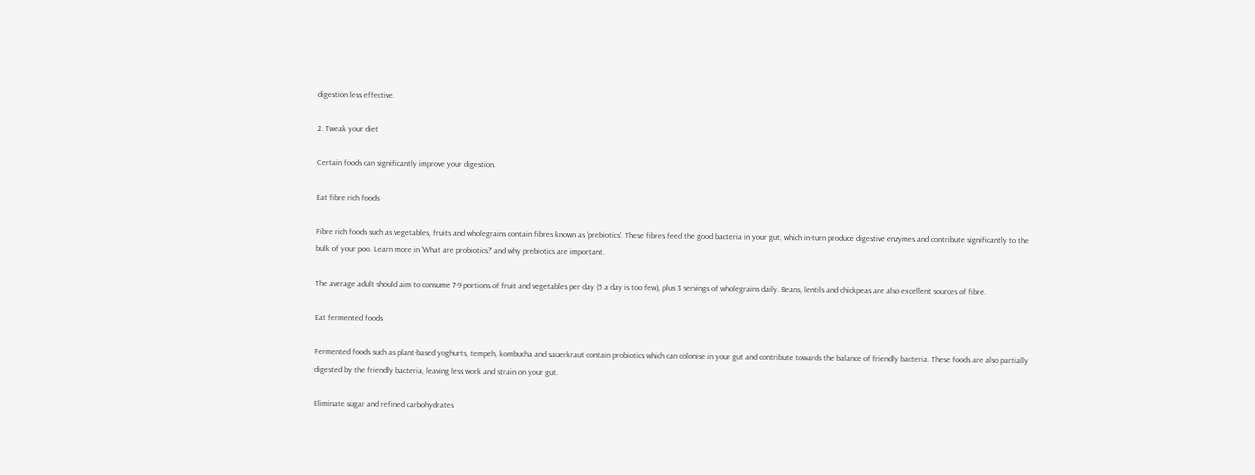digestion less effective.

2. Tweak your diet

Certain foods can significantly improve your digestion.

Eat fibre rich foods

Fibre rich foods such as vegetables, fruits and wholegrains contain fibres known as 'prebiotics'. These fibres feed the good bacteria in your gut, which in-turn produce digestive enzymes and contribute significantly to the bulk of your poo. Learn more in 'What are probiotics?' and why prebiotics are important.

The average adult should aim to consume 7-9 portions of fruit and vegetables per day (5 a day is too few), plus 3 servings of wholegrains daily. Beans, lentils and chickpeas are also excellent sources of fibre.

Eat fermented foods

Fermented foods such as plant-based yoghurts, tempeh, kombucha and sauerkraut contain probiotics which can colonise in your gut and contribute towards the balance of friendly bacteria. These foods are also partially digested by the friendly bacteria, leaving less work and strain on your gut.

Eliminate sugar and refined carbohydrates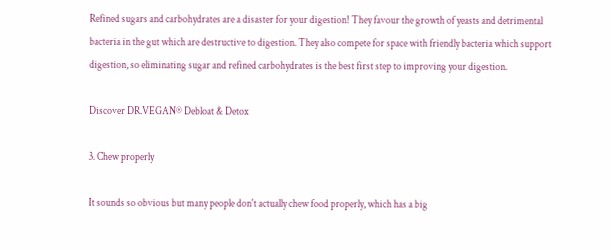Refined sugars and carbohydrates are a disaster for your digestion! They favour the growth of yeasts and detrimental bacteria in the gut which are destructive to digestion. They also compete for space with friendly bacteria which support digestion, so eliminating sugar and refined carbohydrates is the best first step to improving your digestion.

Discover DR.VEGAN® Debloat & Detox

3. Chew properly

It sounds so obvious but many people don't actually chew food properly, which has a big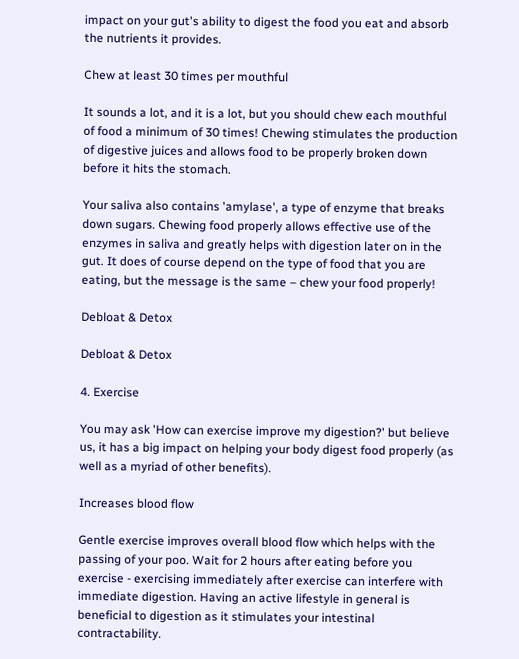impact on your gut's ability to digest the food you eat and absorb the nutrients it provides.

Chew at least 30 times per mouthful

It sounds a lot, and it is a lot, but you should chew each mouthful of food a minimum of 30 times! Chewing stimulates the production of digestive juices and allows food to be properly broken down before it hits the stomach.

Your saliva also contains 'amylase', a type of enzyme that breaks down sugars. Chewing food properly allows effective use of the enzymes in saliva and greatly helps with digestion later on in the gut. It does of course depend on the type of food that you are eating, but the message is the same – chew your food properly!

Debloat & Detox

Debloat & Detox

4. Exercise

You may ask 'How can exercise improve my digestion?' but believe us, it has a big impact on helping your body digest food properly (as well as a myriad of other benefits).

Increases blood flow

Gentle exercise improves overall blood flow which helps with the passing of your poo. Wait for 2 hours after eating before you exercise - exercising immediately after exercise can interfere with immediate digestion. Having an active lifestyle in general is beneficial to digestion as it stimulates your intestinal contractability.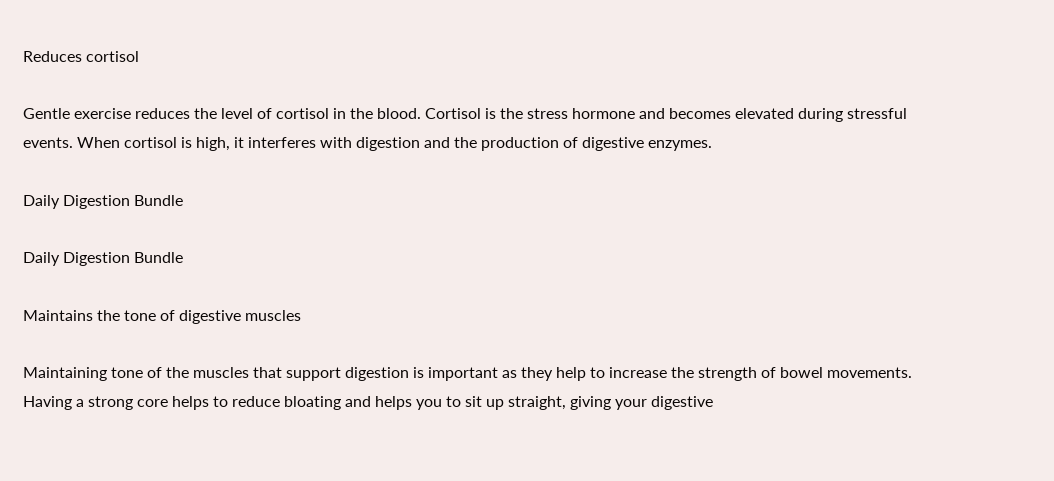Reduces cortisol

Gentle exercise reduces the level of cortisol in the blood. Cortisol is the stress hormone and becomes elevated during stressful events. When cortisol is high, it interferes with digestion and the production of digestive enzymes.

Daily Digestion Bundle

Daily Digestion Bundle

Maintains the tone of digestive muscles

Maintaining tone of the muscles that support digestion is important as they help to increase the strength of bowel movements. Having a strong core helps to reduce bloating and helps you to sit up straight, giving your digestive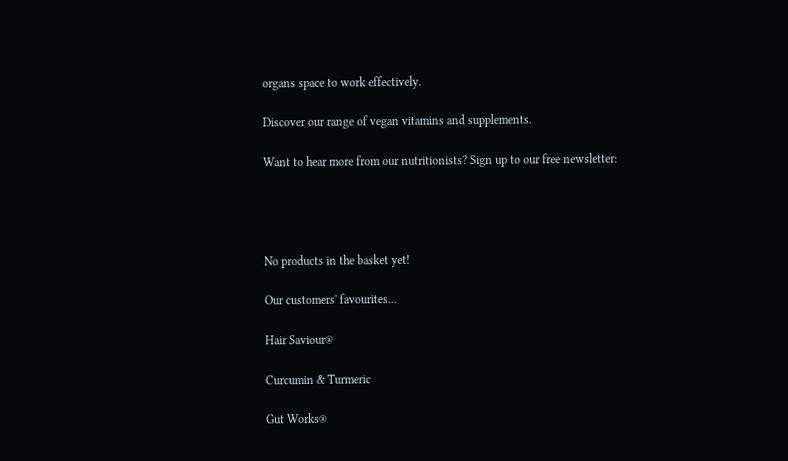organs space to work effectively.

Discover our range of vegan vitamins and supplements.

Want to hear more from our nutritionists? Sign up to our free newsletter:




No products in the basket yet!

Our customers' favourites...

Hair Saviour®

Curcumin & Turmeric

Gut Works®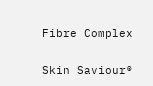Fibre Complex

Skin Saviour®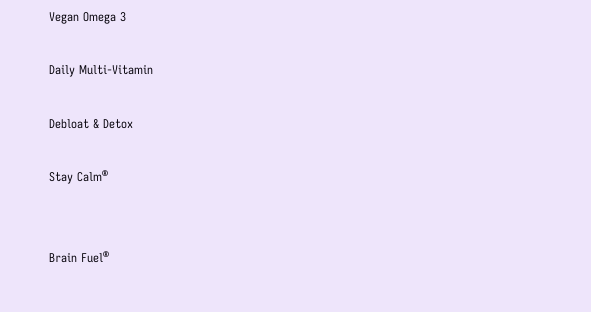Vegan Omega 3

Daily Multi-Vitamin

Debloat & Detox

Stay Calm®


Brain Fuel®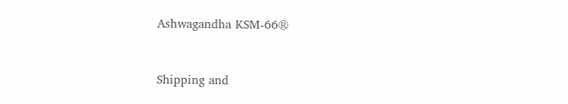Ashwagandha KSM-66®



Shipping and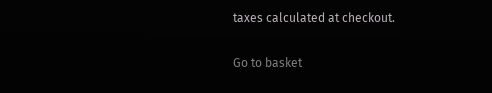taxes calculated at checkout.

Go to basket